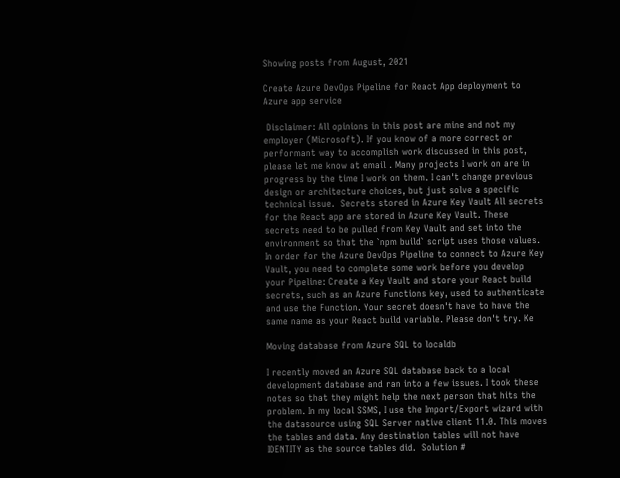Showing posts from August, 2021

Create Azure DevOps Pipeline for React App deployment to Azure app service

 Disclaimer: All opinions in this post are mine and not my employer (Microsoft). If you know of a more correct or performant way to accomplish work discussed in this post, please let me know at email . Many projects I work on are in progress by the time I work on them. I can't change previous design or architecture choices, but just solve a specific technical issue.  Secrets stored in Azure Key Vault All secrets for the React app are stored in Azure Key Vault. These secrets need to be pulled from Key Vault and set into the environment so that the `npm build` script uses those values. In order for the Azure DevOps Pipeline to connect to Azure Key Vault, you need to complete some work before you develop your Pipeline: Create a Key Vault and store your React build secrets, such as an Azure Functions key, used to authenticate and use the Function. Your secret doesn't have to have the same name as your React build variable. Please don't try. Ke

Moving database from Azure SQL to localdb

I recently moved an Azure SQL database back to a local development database and ran into a few issues. I took these notes so that they might help the next person that hits the problem. In my local SSMS, I use the Import/Export wizard with the datasource using SQL Server native client 11.0. This moves the tables and data. Any destination tables will not have IDENTITY as the source tables did.  Solution #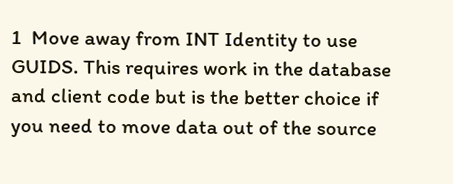1  Move away from INT Identity to use GUIDS. This requires work in the database and client code but is the better choice if you need to move data out of the source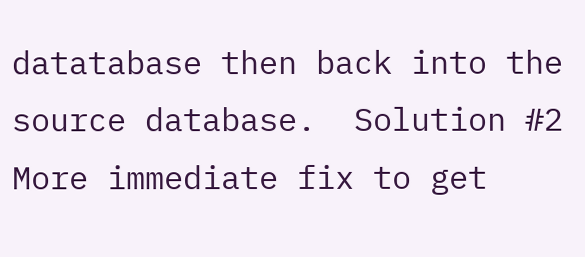datatabase then back into the source database.  Solution #2 More immediate fix to get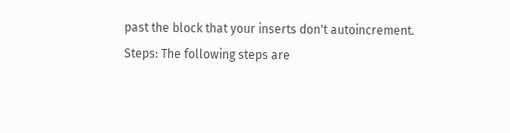past the block that your inserts don't autoincrement.  Steps: The following steps are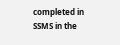completed in SSMS in the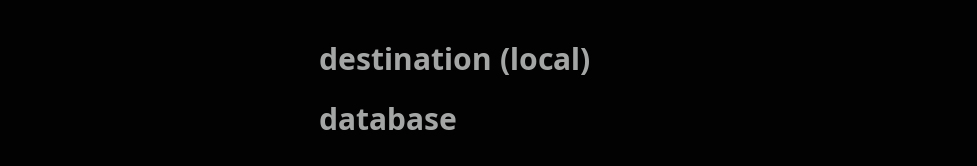destination (local) database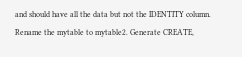and should have all the data but not the IDENTITY column. Rename the mytable to mytable2. Generate CREATE,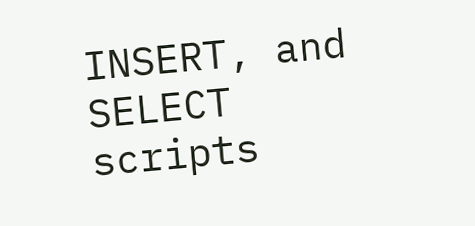INSERT, and SELECT scripts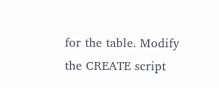for the table. Modify the CREATE script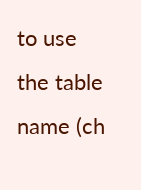to use the table name (ch